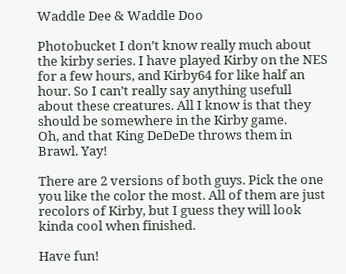Waddle Dee & Waddle Doo

Photobucket I don’t know really much about the kirby series. I have played Kirby on the NES for a few hours, and Kirby64 for like half an hour. So I can’t really say anything usefull about these creatures. All I know is that they should be somewhere in the Kirby game.
Oh, and that King DeDeDe throws them in Brawl. Yay!

There are 2 versions of both guys. Pick the one you like the color the most. All of them are just recolors of Kirby, but I guess they will look kinda cool when finished.

Have fun!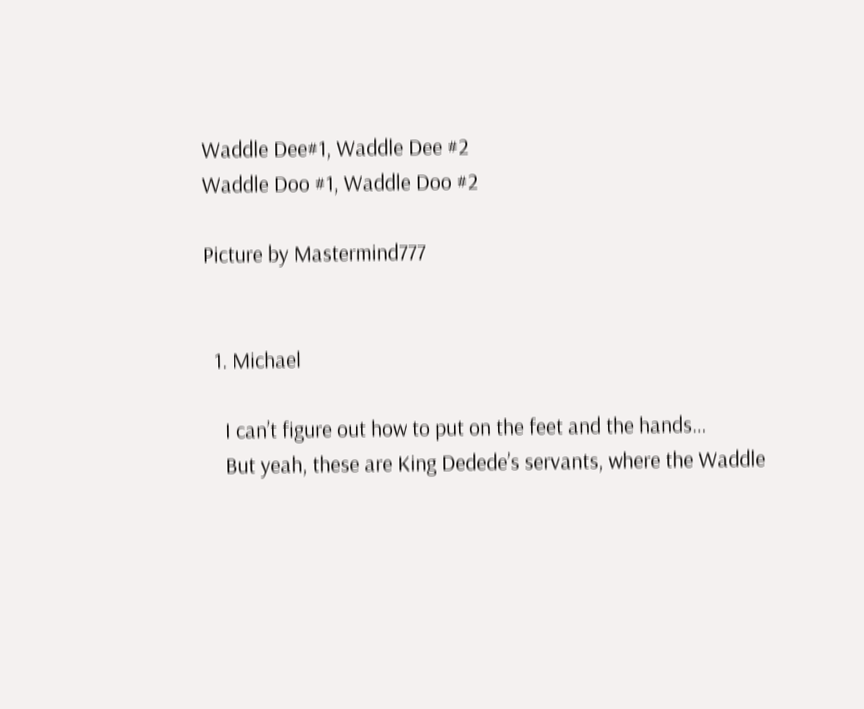Waddle Dee#1, Waddle Dee #2
Waddle Doo #1, Waddle Doo #2

Picture by Mastermind777


  1. Michael

    I can’t figure out how to put on the feet and the hands…
    But yeah, these are King Dedede’s servants, where the Waddle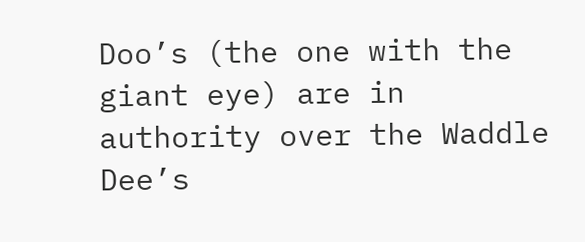Doo’s (the one with the giant eye) are in authority over the Waddle Dee’s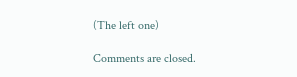(The left one)

Comments are closed.